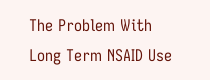The Problem With Long Term NSAID Use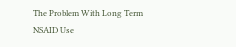The Problem With Long Term NSAID Use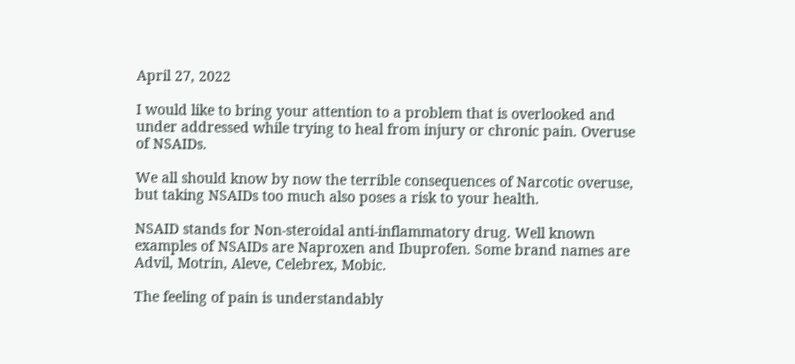April 27, 2022

I would like to bring your attention to a problem that is overlooked and under addressed while trying to heal from injury or chronic pain. Overuse of NSAIDs.

We all should know by now the terrible consequences of Narcotic overuse, but taking NSAIDs too much also poses a risk to your health.

NSAID stands for Non-steroidal anti-inflammatory drug. Well known examples of NSAIDs are Naproxen and Ibuprofen. Some brand names are Advil, Motrin, Aleve, Celebrex, Mobic.

The feeling of pain is understandably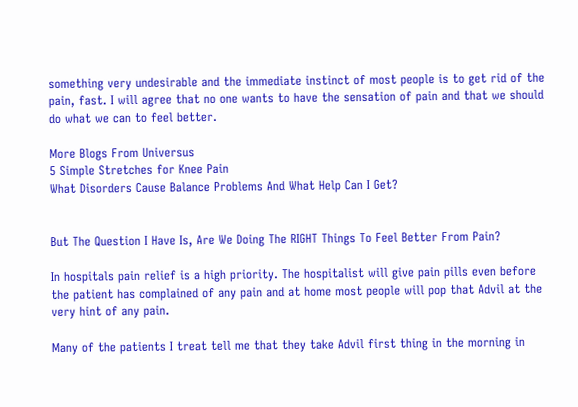something very undesirable and the immediate instinct of most people is to get rid of the pain, fast. I will agree that no one wants to have the sensation of pain and that we should do what we can to feel better.

More Blogs From Universus
5 Simple Stretches for Knee Pain
What Disorders Cause Balance Problems And What Help Can I Get?


But The Question I Have Is, Are We Doing The RIGHT Things To Feel Better From Pain?

In hospitals pain relief is a high priority. The hospitalist will give pain pills even before the patient has complained of any pain and at home most people will pop that Advil at the very hint of any pain.

Many of the patients I treat tell me that they take Advil first thing in the morning in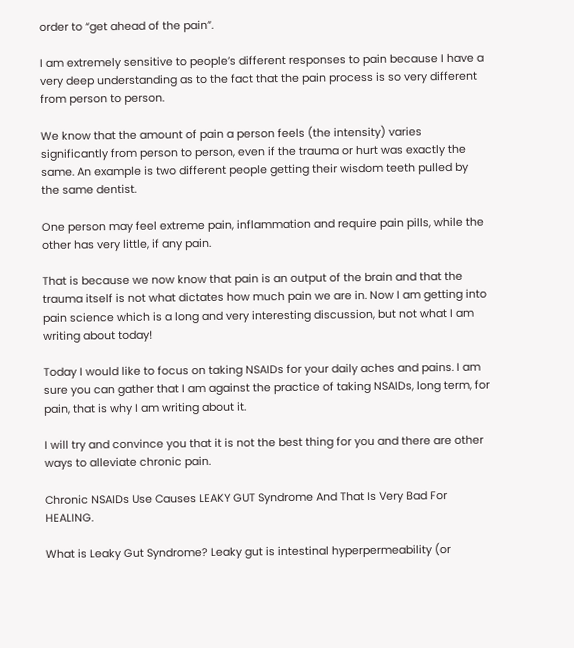order to “get ahead of the pain”.

I am extremely sensitive to people’s different responses to pain because I have a very deep understanding as to the fact that the pain process is so very different from person to person.

We know that the amount of pain a person feels (the intensity) varies significantly from person to person, even if the trauma or hurt was exactly the same. An example is two different people getting their wisdom teeth pulled by the same dentist.

One person may feel extreme pain, inflammation and require pain pills, while the other has very little, if any pain.

That is because we now know that pain is an output of the brain and that the trauma itself is not what dictates how much pain we are in. Now I am getting into pain science which is a long and very interesting discussion, but not what I am writing about today!

Today I would like to focus on taking NSAIDs for your daily aches and pains. I am sure you can gather that I am against the practice of taking NSAIDs, long term, for pain, that is why I am writing about it.

I will try and convince you that it is not the best thing for you and there are other ways to alleviate chronic pain.

Chronic NSAIDs Use Causes LEAKY GUT Syndrome And That Is Very Bad For HEALING.

What is Leaky Gut Syndrome? Leaky gut is intestinal hyperpermeability (or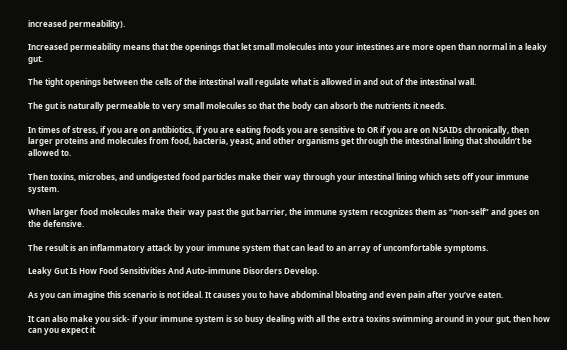increased permeability).

Increased permeability means that the openings that let small molecules into your intestines are more open than normal in a leaky gut.

The tight openings between the cells of the intestinal wall regulate what is allowed in and out of the intestinal wall.

The gut is naturally permeable to very small molecules so that the body can absorb the nutrients it needs.

In times of stress, if you are on antibiotics, if you are eating foods you are sensitive to OR if you are on NSAIDs chronically, then larger proteins and molecules from food, bacteria, yeast, and other organisms get through the intestinal lining that shouldn’t be allowed to.

Then toxins, microbes, and undigested food particles make their way through your intestinal lining which sets off your immune system.

When larger food molecules make their way past the gut barrier, the immune system recognizes them as “non-self” and goes on the defensive.

The result is an inflammatory attack by your immune system that can lead to an array of uncomfortable symptoms.

Leaky Gut Is How Food Sensitivities And Auto-immune Disorders Develop.

As you can imagine this scenario is not ideal. It causes you to have abdominal bloating and even pain after you’ve eaten.

It can also make you sick- if your immune system is so busy dealing with all the extra toxins swimming around in your gut, then how can you expect it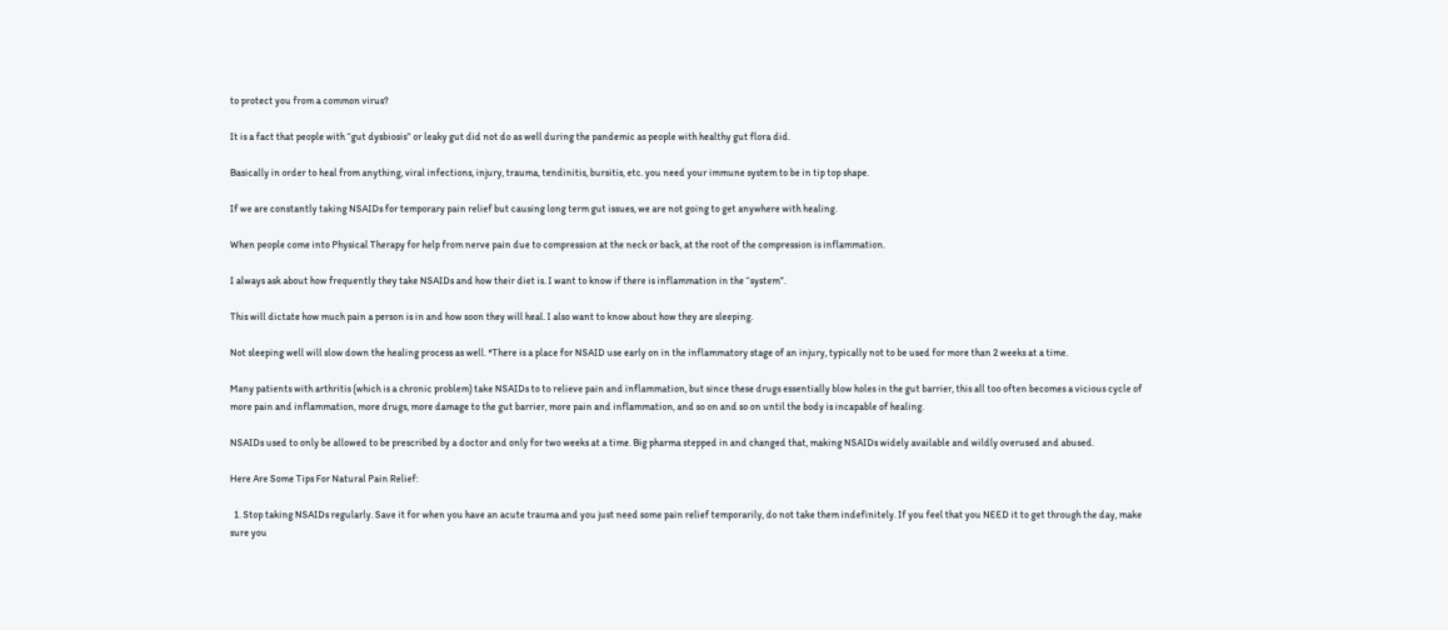to protect you from a common virus?

It is a fact that people with “gut dysbiosis” or leaky gut did not do as well during the pandemic as people with healthy gut flora did.

Basically in order to heal from anything, viral infections, injury, trauma, tendinitis, bursitis, etc. you need your immune system to be in tip top shape.

If we are constantly taking NSAIDs for temporary pain relief but causing long term gut issues, we are not going to get anywhere with healing.

When people come into Physical Therapy for help from nerve pain due to compression at the neck or back, at the root of the compression is inflammation.

I always ask about how frequently they take NSAIDs and how their diet is. I want to know if there is inflammation in the “system”.

This will dictate how much pain a person is in and how soon they will heal. I also want to know about how they are sleeping.

Not sleeping well will slow down the healing process as well. *There is a place for NSAID use early on in the inflammatory stage of an injury, typically not to be used for more than 2 weeks at a time.

Many patients with arthritis (which is a chronic problem) take NSAIDs to to relieve pain and inflammation, but since these drugs essentially blow holes in the gut barrier, this all too often becomes a vicious cycle of more pain and inflammation, more drugs, more damage to the gut barrier, more pain and inflammation, and so on and so on until the body is incapable of healing.

NSAIDs used to only be allowed to be prescribed by a doctor and only for two weeks at a time. Big pharma stepped in and changed that, making NSAIDs widely available and wildly overused and abused.

Here Are Some Tips For Natural Pain Relief:

  1. Stop taking NSAIDs regularly. Save it for when you have an acute trauma and you just need some pain relief temporarily, do not take them indefinitely. If you feel that you NEED it to get through the day, make sure you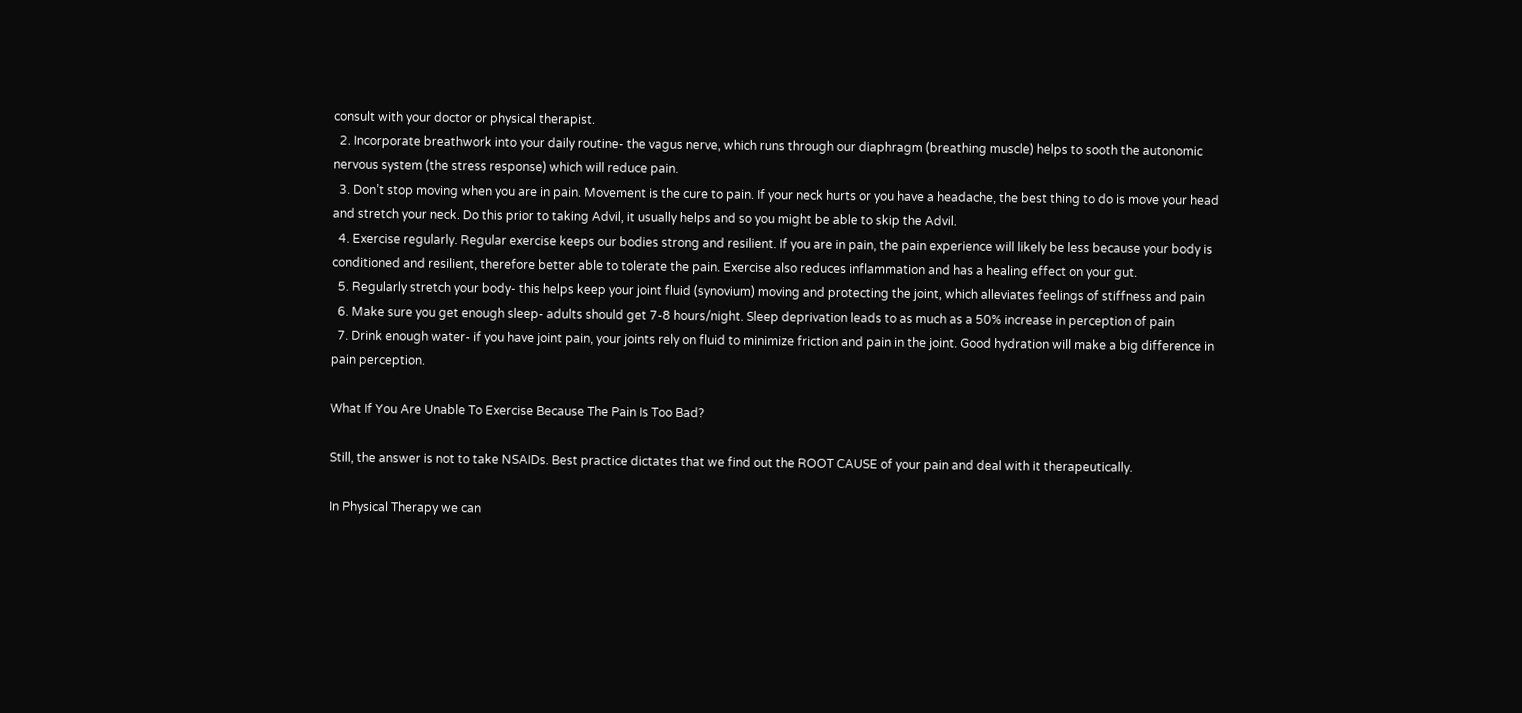consult with your doctor or physical therapist.
  2. Incorporate breathwork into your daily routine- the vagus nerve, which runs through our diaphragm (breathing muscle) helps to sooth the autonomic nervous system (the stress response) which will reduce pain.
  3. Don’t stop moving when you are in pain. Movement is the cure to pain. If your neck hurts or you have a headache, the best thing to do is move your head and stretch your neck. Do this prior to taking Advil, it usually helps and so you might be able to skip the Advil.
  4. Exercise regularly. Regular exercise keeps our bodies strong and resilient. If you are in pain, the pain experience will likely be less because your body is conditioned and resilient, therefore better able to tolerate the pain. Exercise also reduces inflammation and has a healing effect on your gut.
  5. Regularly stretch your body- this helps keep your joint fluid (synovium) moving and protecting the joint, which alleviates feelings of stiffness and pain
  6. Make sure you get enough sleep- adults should get 7-8 hours/night. Sleep deprivation leads to as much as a 50% increase in perception of pain
  7. Drink enough water- if you have joint pain, your joints rely on fluid to minimize friction and pain in the joint. Good hydration will make a big difference in pain perception.

What If You Are Unable To Exercise Because The Pain Is Too Bad?

Still, the answer is not to take NSAIDs. Best practice dictates that we find out the ROOT CAUSE of your pain and deal with it therapeutically.

In Physical Therapy we can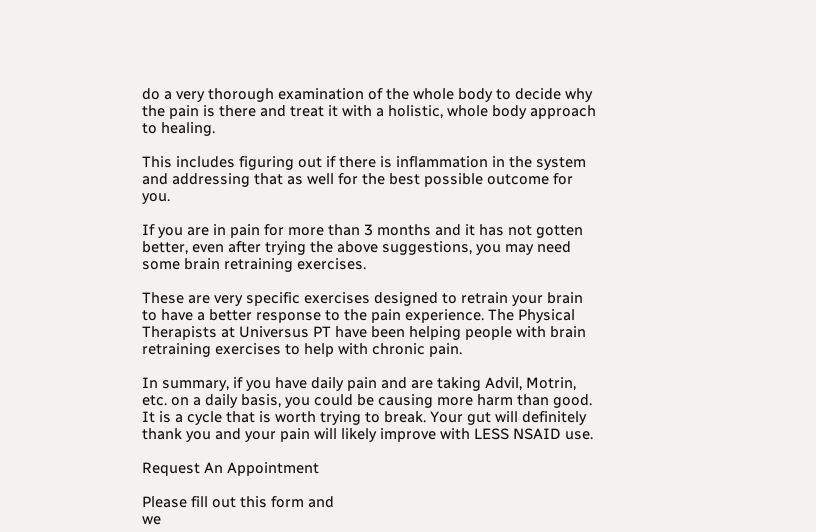do a very thorough examination of the whole body to decide why the pain is there and treat it with a holistic, whole body approach to healing.

This includes figuring out if there is inflammation in the system and addressing that as well for the best possible outcome for you.

If you are in pain for more than 3 months and it has not gotten better, even after trying the above suggestions, you may need some brain retraining exercises.

These are very specific exercises designed to retrain your brain to have a better response to the pain experience. The Physical Therapists at Universus PT have been helping people with brain retraining exercises to help with chronic pain.

In summary, if you have daily pain and are taking Advil, Motrin, etc. on a daily basis, you could be causing more harm than good. It is a cycle that is worth trying to break. Your gut will definitely thank you and your pain will likely improve with LESS NSAID use.

Request An Appointment

Please fill out this form and
we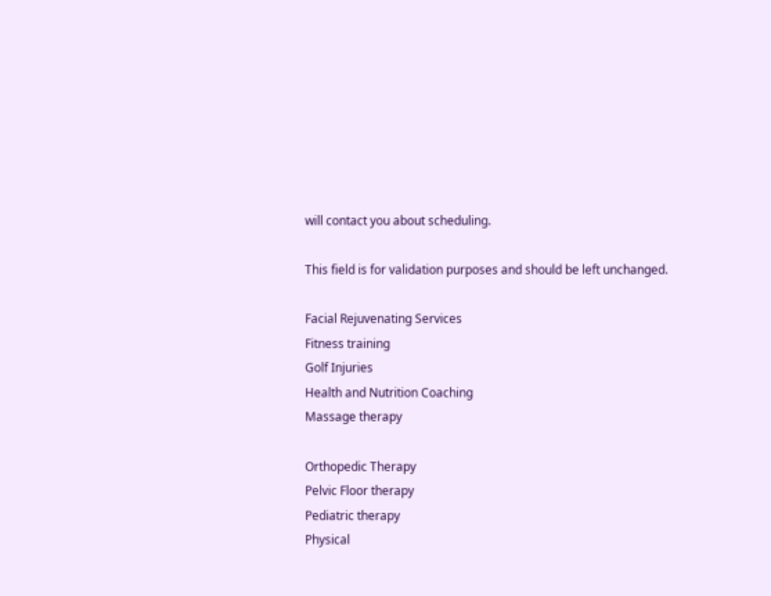will contact you about scheduling.

This field is for validation purposes and should be left unchanged.

Facial Rejuvenating Services
Fitness training
Golf Injuries
Health and Nutrition Coaching
Massage therapy

Orthopedic Therapy
Pelvic Floor therapy
Pediatric therapy
Physical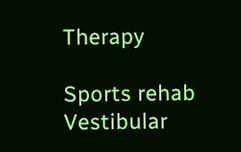Therapy

Sports rehab
Vestibular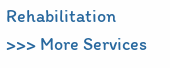Rehabilitation
>>> More Services